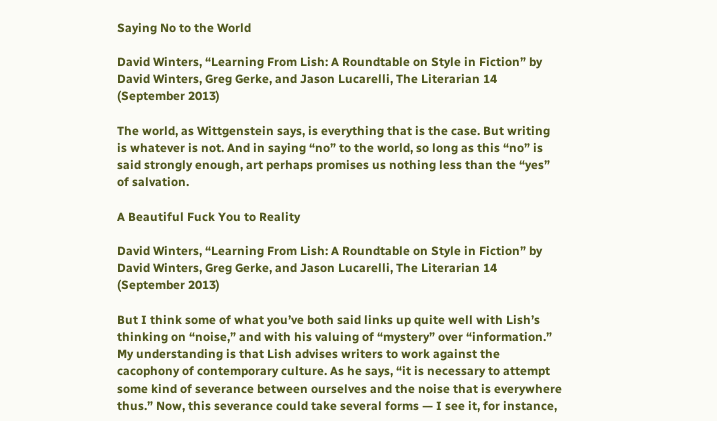Saying No to the World

David Winters, “Learning From Lish: A Roundtable on Style in Fiction” by David Winters, Greg Gerke, and Jason Lucarelli, The Literarian 14 (September 2013)

The world, as Wittgenstein says, is everything that is the case. But writing is whatever is not. And in saying “no” to the world, so long as this “no” is said strongly enough, art perhaps promises us nothing less than the “yes” of salvation.

A Beautiful Fuck You to Reality

David Winters, “Learning From Lish: A Roundtable on Style in Fiction” by David Winters, Greg Gerke, and Jason Lucarelli, The Literarian 14 (September 2013)

But I think some of what you’ve both said links up quite well with Lish’s thinking on “noise,” and with his valuing of “mystery” over “information.” My understanding is that Lish advises writers to work against the cacophony of contemporary culture. As he says, “it is necessary to attempt some kind of severance between ourselves and the noise that is everywhere thus.” Now, this severance could take several forms — I see it, for instance,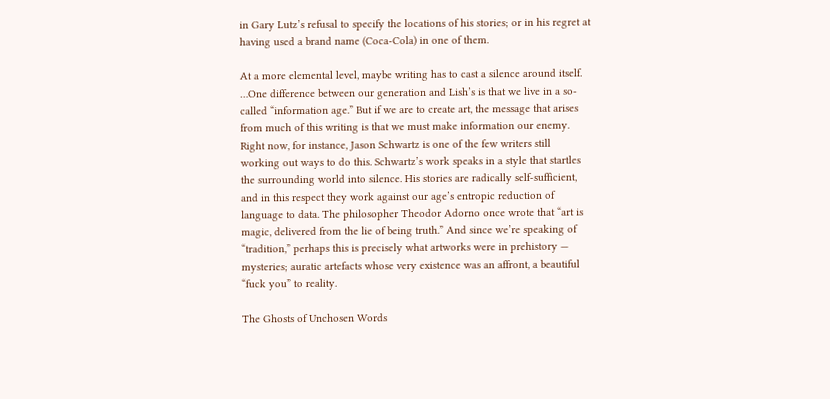in Gary Lutz’s refusal to specify the locations of his stories; or in his regret at having used a brand name (Coca-Cola) in one of them.

At a more elemental level, maybe writing has to cast a silence around itself. …One difference between our generation and Lish’s is that we live in a so-called “information age.” But if we are to create art, the message that arises from much of this writing is that we must make information our enemy. Right now, for instance, Jason Schwartz is one of the few writers still working out ways to do this. Schwartz’s work speaks in a style that startles the surrounding world into silence. His stories are radically self-sufficient, and in this respect they work against our age’s entropic reduction of language to data. The philosopher Theodor Adorno once wrote that “art is magic, delivered from the lie of being truth.” And since we’re speaking of “tradition,” perhaps this is precisely what artworks were in prehistory — mysteries; auratic artefacts whose very existence was an affront, a beautiful “fuck you” to reality.

The Ghosts of Unchosen Words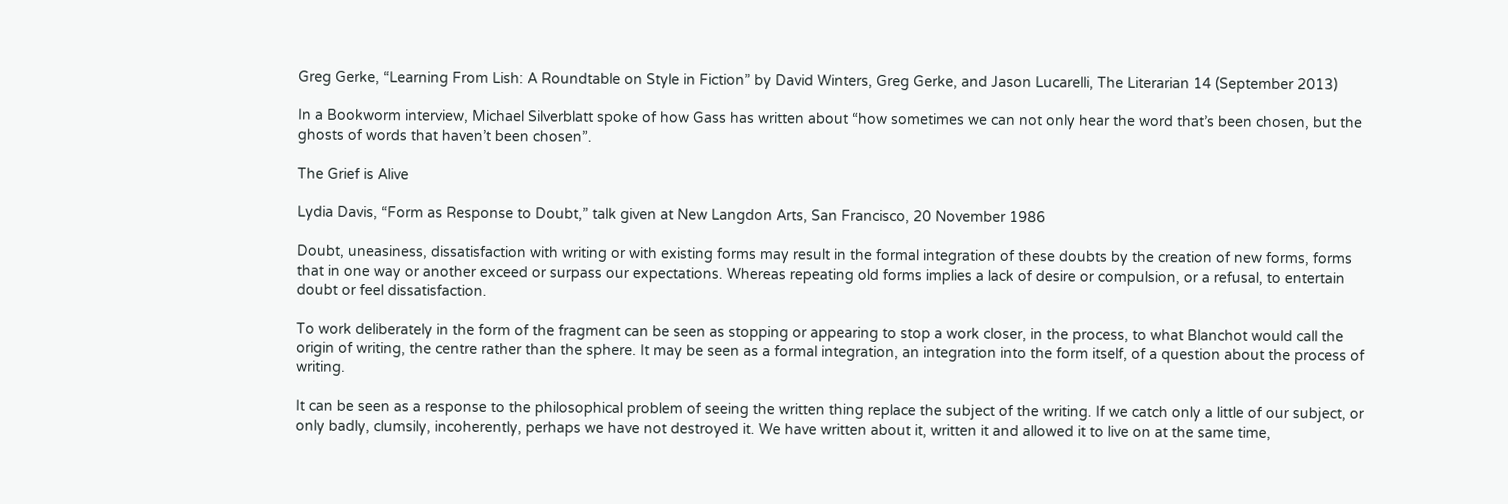Greg Gerke, “Learning From Lish: A Roundtable on Style in Fiction” by David Winters, Greg Gerke, and Jason Lucarelli, The Literarian 14 (September 2013)

In a Bookworm interview, Michael Silverblatt spoke of how Gass has written about “how sometimes we can not only hear the word that’s been chosen, but the ghosts of words that haven’t been chosen”.

The Grief is Alive

Lydia Davis, “Form as Response to Doubt,” talk given at New Langdon Arts, San Francisco, 20 November 1986

Doubt, uneasiness, dissatisfaction with writing or with existing forms may result in the formal integration of these doubts by the creation of new forms, forms that in one way or another exceed or surpass our expectations. Whereas repeating old forms implies a lack of desire or compulsion, or a refusal, to entertain doubt or feel dissatisfaction.

To work deliberately in the form of the fragment can be seen as stopping or appearing to stop a work closer, in the process, to what Blanchot would call the origin of writing, the centre rather than the sphere. It may be seen as a formal integration, an integration into the form itself, of a question about the process of writing.

It can be seen as a response to the philosophical problem of seeing the written thing replace the subject of the writing. If we catch only a little of our subject, or only badly, clumsily, incoherently, perhaps we have not destroyed it. We have written about it, written it and allowed it to live on at the same time,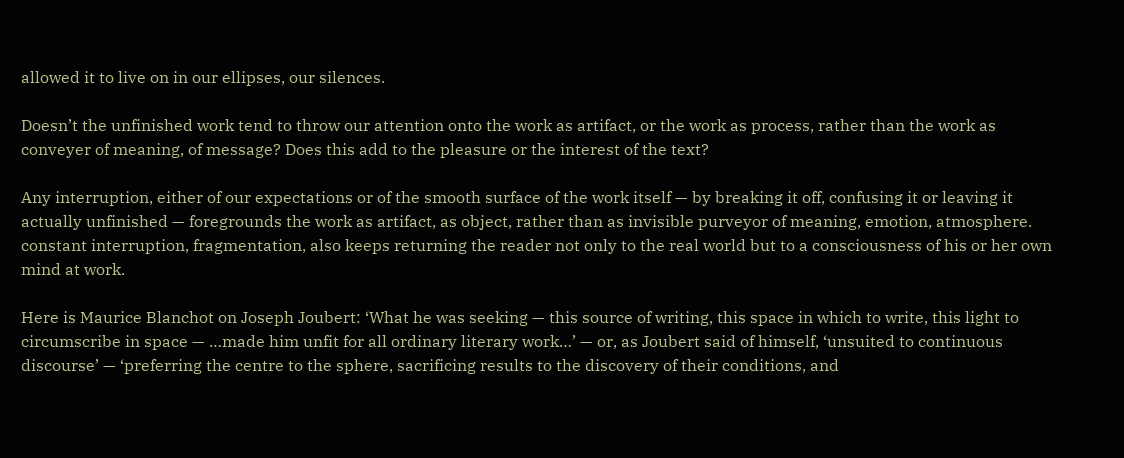allowed it to live on in our ellipses, our silences.

Doesn’t the unfinished work tend to throw our attention onto the work as artifact, or the work as process, rather than the work as conveyer of meaning, of message? Does this add to the pleasure or the interest of the text?

Any interruption, either of our expectations or of the smooth surface of the work itself — by breaking it off, confusing it or leaving it actually unfinished — foregrounds the work as artifact, as object, rather than as invisible purveyor of meaning, emotion, atmosphere. constant interruption, fragmentation, also keeps returning the reader not only to the real world but to a consciousness of his or her own mind at work.

Here is Maurice Blanchot on Joseph Joubert: ‘What he was seeking — this source of writing, this space in which to write, this light to circumscribe in space — …made him unfit for all ordinary literary work…’ — or, as Joubert said of himself, ‘unsuited to continuous discourse’ — ‘preferring the centre to the sphere, sacrificing results to the discovery of their conditions, and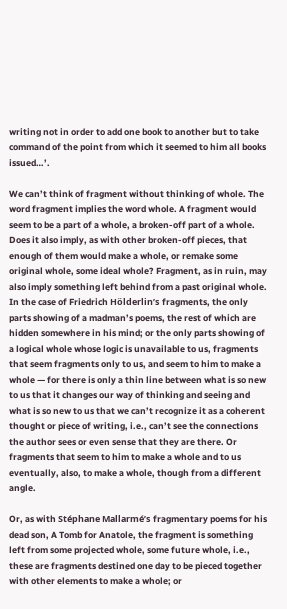writing not in order to add one book to another but to take command of the point from which it seemed to him all books issued…’.

We can’t think of fragment without thinking of whole. The word fragment implies the word whole. A fragment would seem to be a part of a whole, a broken-off part of a whole. Does it also imply, as with other broken-off pieces, that enough of them would make a whole, or remake some original whole, some ideal whole? Fragment, as in ruin, may also imply something left behind from a past original whole. In the case of Friedrich Hölderlin’s fragments, the only parts showing of a madman’s poems, the rest of which are hidden somewhere in his mind; or the only parts showing of a logical whole whose logic is unavailable to us, fragments that seem fragments only to us, and seem to him to make a whole — for there is only a thin line between what is so new to us that it changes our way of thinking and seeing and what is so new to us that we can’t recognize it as a coherent thought or piece of writing, i.e., can’t see the connections the author sees or even sense that they are there. Or fragments that seem to him to make a whole and to us eventually, also, to make a whole, though from a different angle.

Or, as with Stéphane Mallarmé’s fragmentary poems for his dead son, A Tomb for Anatole, the fragment is something left from some projected whole, some future whole, i.e., these are fragments destined one day to be pieced together with other elements to make a whole; or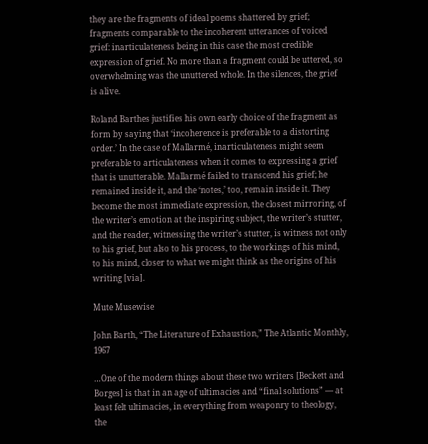they are the fragments of ideal poems shattered by grief; fragments comparable to the incoherent utterances of voiced grief: inarticulateness being in this case the most credible expression of grief. No more than a fragment could be uttered, so overwhelming was the unuttered whole. In the silences, the grief is alive.

Roland Barthes justifies his own early choice of the fragment as form by saying that ‘incoherence is preferable to a distorting order.’ In the case of Mallarmé, inarticulateness might seem preferable to articulateness when it comes to expressing a grief that is unutterable. Mallarmé failed to transcend his grief; he remained inside it, and the ‘notes,’ too, remain inside it. They become the most immediate expression, the closest mirroring, of the writer’s emotion at the inspiring subject, the writer’s stutter, and the reader, witnessing the writer’s stutter, is witness not only to his grief, but also to his process, to the workings of his mind, to his mind, closer to what we might think as the origins of his writing [via].

Mute Musewise

John Barth, “The Literature of Exhaustion,” The Atlantic Monthly, 1967

…One of the modern things about these two writers [Beckett and Borges] is that in an age of ultimacies and “final solutions” — at least felt ultimacies, in everything from weaponry to theology, the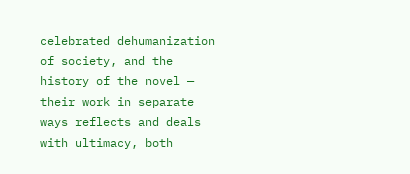celebrated dehumanization of society, and the history of the novel — their work in separate ways reflects and deals with ultimacy, both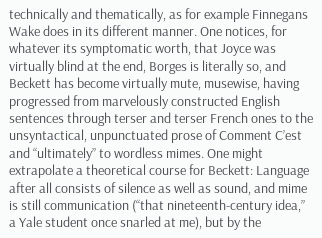technically and thematically, as for example Finnegans Wake does in its different manner. One notices, for whatever its symptomatic worth, that Joyce was virtually blind at the end, Borges is literally so, and Beckett has become virtually mute, musewise, having progressed from marvelously constructed English sentences through terser and terser French ones to the unsyntactical, unpunctuated prose of Comment C’est and “ultimately” to wordless mimes. One might extrapolate a theoretical course for Beckett: Language after all consists of silence as well as sound, and mime is still communication (“that nineteenth-century idea,” a Yale student once snarled at me), but by the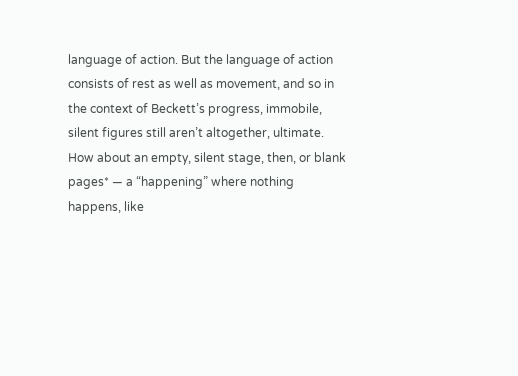language of action. But the language of action consists of rest as well as movement, and so in the context of Beckett’s progress, immobile, silent figures still aren’t altogether, ultimate. How about an empty, silent stage, then, or blank pages* — a “happening” where nothing happens, like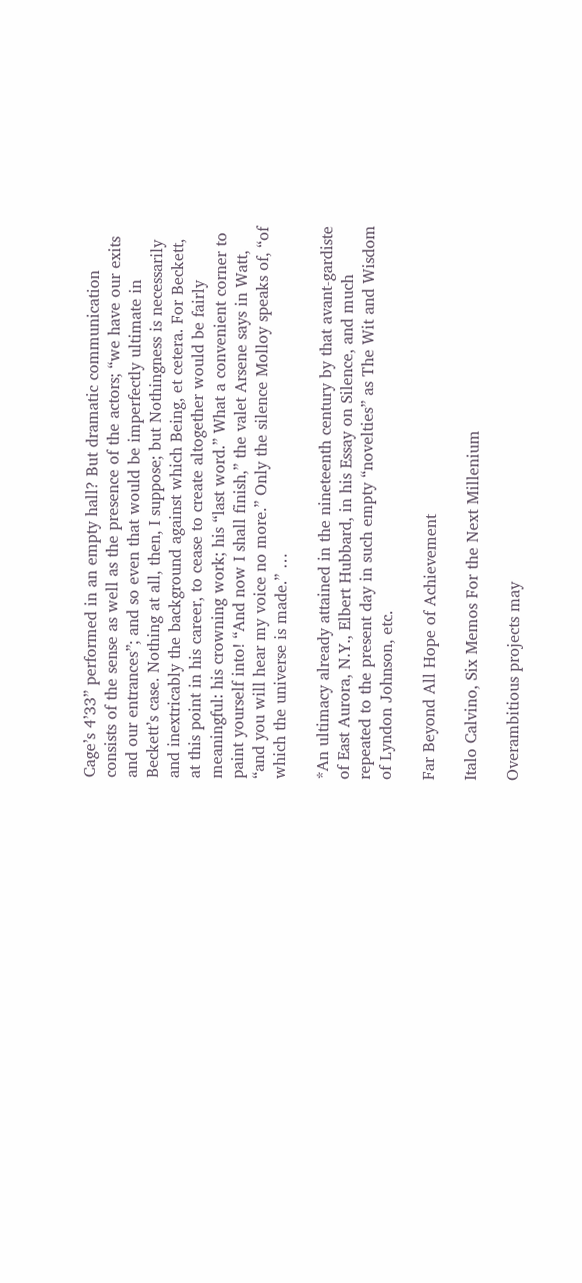Cage’s 4’33” performed in an empty hall? But dramatic communication consists of the sense as well as the presence of the actors; “we have our exits and our entrances”; and so even that would be imperfectly ultimate in Beckett’s case. Nothing at all, then, I suppose; but Nothingness is necessarily and inextricably the background against which Being, et cetera. For Beckett, at this point in his career, to cease to create altogether would be fairly meaningful: his crowning work; his “last word.” What a convenient corner to paint yourself into! “And now I shall finish,” the valet Arsene says in Watt, “and you will hear my voice no more.” Only the silence Molloy speaks of, “of which the universe is made.” …

*An ultimacy already attained in the nineteenth century by that avant-gardiste of East Aurora, N.Y., Elbert Hubbard, in his Essay on Silence, and much repeated to the present day in such empty “novelties” as The Wit and Wisdom of Lyndon Johnson, etc.

Far Beyond All Hope of Achievement

Italo Calvino, Six Memos For the Next Millenium

Overambitious projects may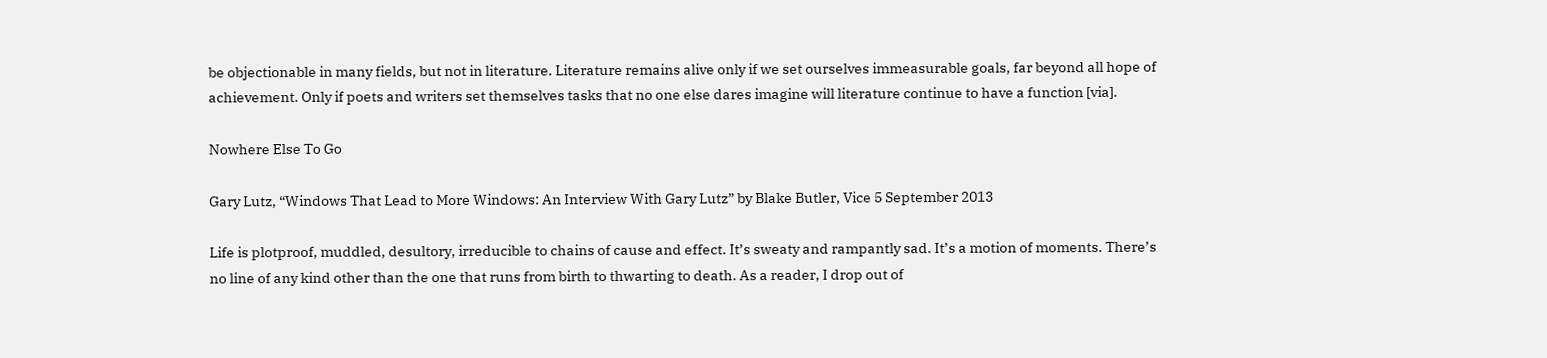be objectionable in many fields, but not in literature. Literature remains alive only if we set ourselves immeasurable goals, far beyond all hope of achievement. Only if poets and writers set themselves tasks that no one else dares imagine will literature continue to have a function [via].

Nowhere Else To Go

Gary Lutz, “Windows That Lead to More Windows: An Interview With Gary Lutz” by Blake Butler, Vice 5 September 2013

Life is plotproof, muddled, desultory, irreducible to chains of cause and effect. It’s sweaty and rampantly sad. It’s a motion of moments. There’s no line of any kind other than the one that runs from birth to thwarting to death. As a reader, I drop out of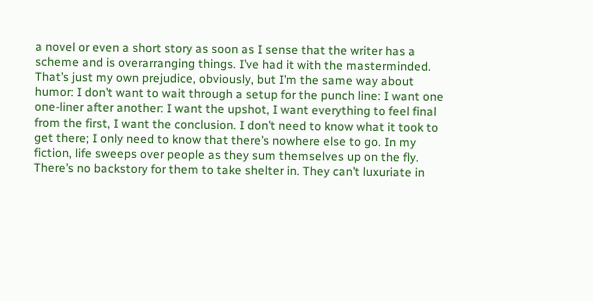a novel or even a short story as soon as I sense that the writer has a scheme and is overarranging things. I’ve had it with the masterminded. That’s just my own prejudice, obviously, but I’m the same way about humor: I don’t want to wait through a setup for the punch line: I want one one-liner after another: I want the upshot, I want everything to feel final from the first, I want the conclusion. I don’t need to know what it took to get there; I only need to know that there’s nowhere else to go. In my fiction, life sweeps over people as they sum themselves up on the fly. There’s no backstory for them to take shelter in. They can’t luxuriate in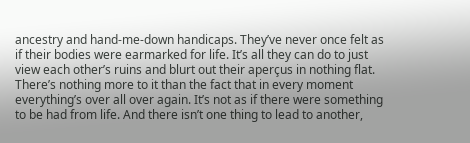ancestry and hand-me-down handicaps. They’ve never once felt as if their bodies were earmarked for life. It’s all they can do to just view each other’s ruins and blurt out their aperçus in nothing flat. There’s nothing more to it than the fact that in every moment everything’s over all over again. It’s not as if there were something to be had from life. And there isn’t one thing to lead to another,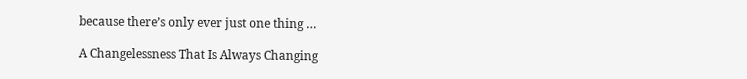because there’s only ever just one thing …

A Changelessness That Is Always Changing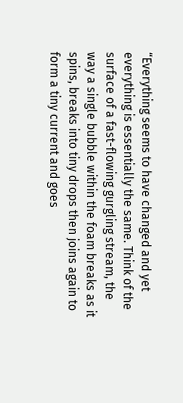“Everything seems to have changed and yet everything is essentially the same. Think of the surface of a fast-flowing gurgling stream, the way a single bubble within the foam breaks as it spins, breaks into tiny drops then joins again to form a tiny current and goes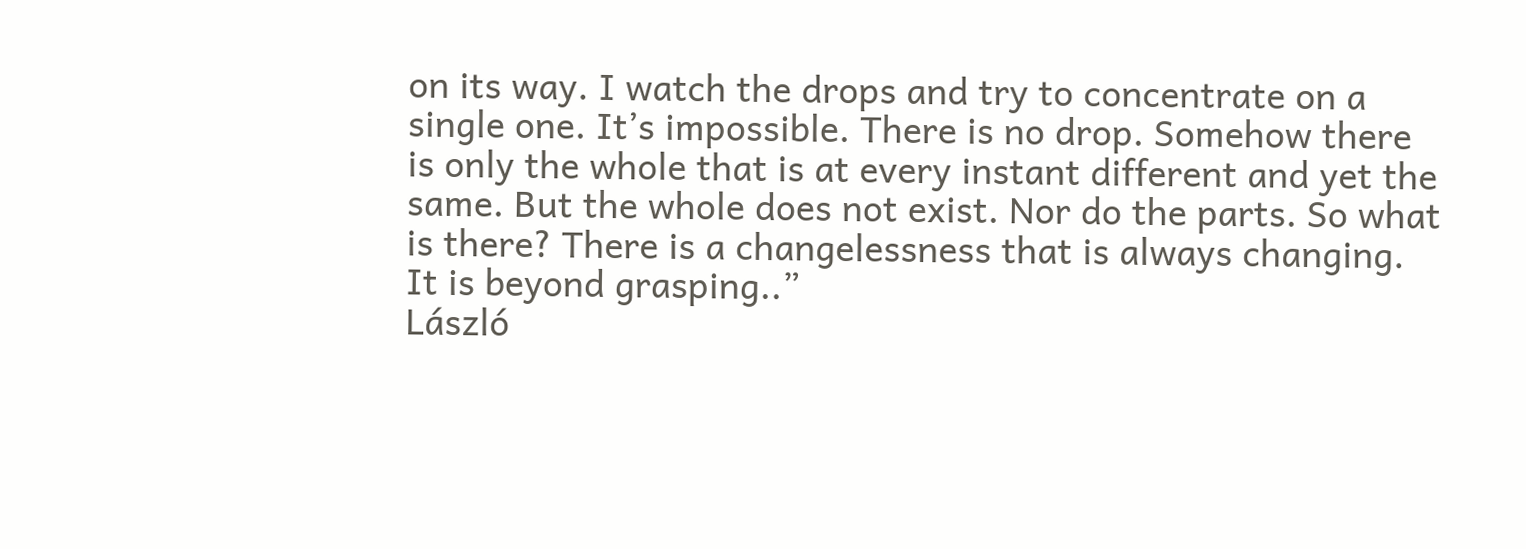on its way. I watch the drops and try to concentrate on a single one. It’s impossible. There is no drop. Somehow there is only the whole that is at every instant different and yet the same. But the whole does not exist. Nor do the parts. So what is there? There is a changelessness that is always changing. It is beyond grasping..”
László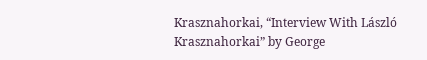Krasznahorkai, “Interview With László Krasznahorkai” by George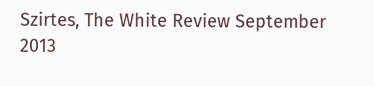Szirtes, The White Review September 2013